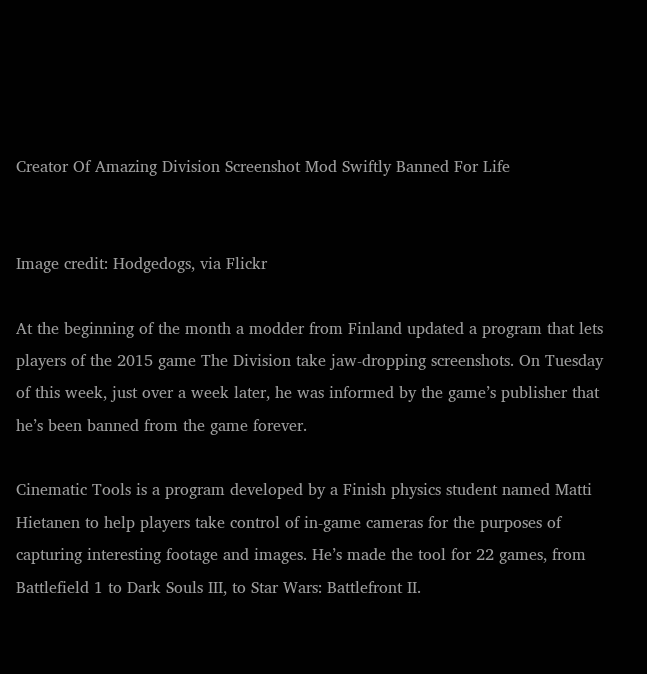Creator Of Amazing Division Screenshot Mod Swiftly Banned For Life


Image credit: Hodgedogs, via Flickr

At the beginning of the month a modder from Finland updated a program that lets players of the 2015 game The Division take jaw-dropping screenshots. On Tuesday of this week, just over a week later, he was informed by the game’s publisher that he’s been banned from the game forever.

Cinematic Tools is a program developed by a Finish physics student named Matti Hietanen to help players take control of in-game cameras for the purposes of capturing interesting footage and images. He’s made the tool for 22 games, from Battlefield 1 to Dark Souls III, to Star Wars: Battlefront II.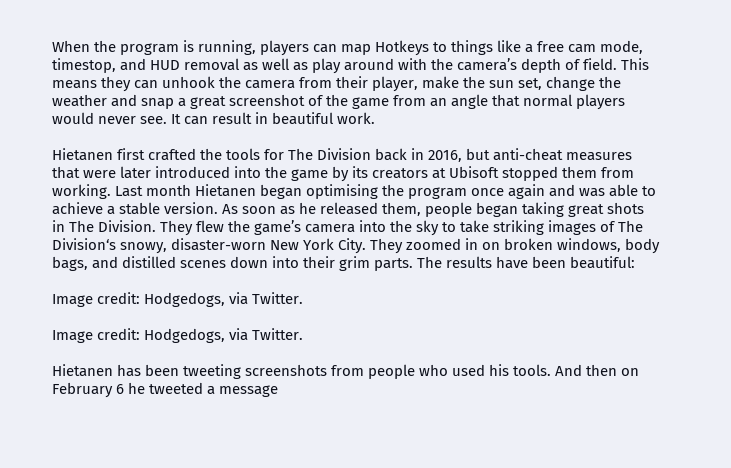When the program is running, players can map Hotkeys to things like a free cam mode, timestop, and HUD removal as well as play around with the camera’s depth of field. This means they can unhook the camera from their player, make the sun set, change the weather and snap a great screenshot of the game from an angle that normal players would never see. It can result in beautiful work.

Hietanen first crafted the tools for The Division back in 2016, but anti-cheat measures that were later introduced into the game by its creators at Ubisoft stopped them from working. Last month Hietanen began optimising the program once again and was able to achieve a stable version. As soon as he released them, people began taking great shots in The Division. They flew the game’s camera into the sky to take striking images of The Division‘s snowy, disaster-worn New York City. They zoomed in on broken windows, body bags, and distilled scenes down into their grim parts. The results have been beautiful:

Image credit: Hodgedogs, via Twitter.

Image credit: Hodgedogs, via Twitter.

Hietanen has been tweeting screenshots from people who used his tools. And then on February 6 he tweeted a message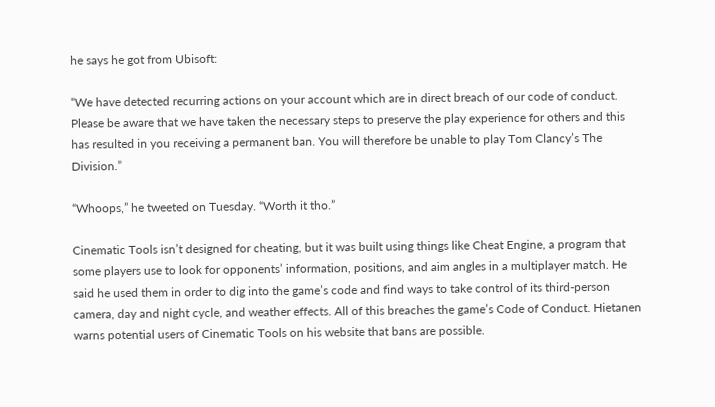he says he got from Ubisoft:

“We have detected recurring actions on your account which are in direct breach of our code of conduct. Please be aware that we have taken the necessary steps to preserve the play experience for others and this has resulted in you receiving a permanent ban. You will therefore be unable to play Tom Clancy’s The Division.”

“Whoops,” he tweeted on Tuesday. “Worth it tho.”

Cinematic Tools isn’t designed for cheating, but it was built using things like Cheat Engine, a program that some players use to look for opponents’ information, positions, and aim angles in a multiplayer match. He said he used them in order to dig into the game’s code and find ways to take control of its third-person camera, day and night cycle, and weather effects. All of this breaches the game’s Code of Conduct. Hietanen warns potential users of Cinematic Tools on his website that bans are possible.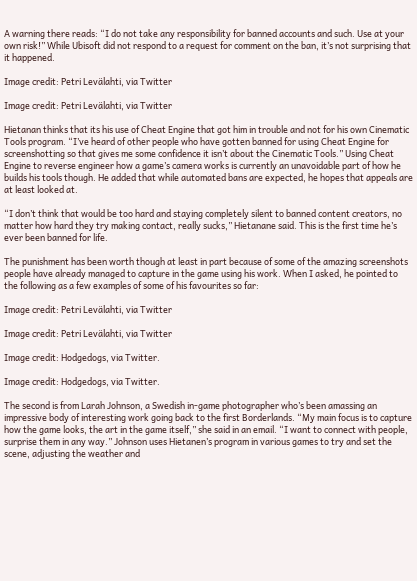A warning there reads: “I do not take any responsibility for banned accounts and such. Use at your own risk!” While Ubisoft did not respond to a request for comment on the ban, it’s not surprising that it happened.

Image credit: Petri Levälahti, via Twitter

Image credit: Petri Levälahti, via Twitter

Hietanan thinks that its his use of Cheat Engine that got him in trouble and not for his own Cinematic Tools program. “I’ve heard of other people who have gotten banned for using Cheat Engine for screenshotting so that gives me some confidence it isn’t about the Cinematic Tools.” Using Cheat Engine to reverse engineer how a game’s camera works is currently an unavoidable part of how he builds his tools though. He added that while automated bans are expected, he hopes that appeals are at least looked at.

“I don’t think that would be too hard and staying completely silent to banned content creators, no matter how hard they try making contact, really sucks,” Hietanane said. This is the first time he’s ever been banned for life.

The punishment has been worth though at least in part because of some of the amazing screenshots people have already managed to capture in the game using his work. When I asked, he pointed to the following as a few examples of some of his favourites so far:

Image credit: Petri Levälahti, via Twitter

Image credit: Petri Levälahti, via Twitter

Image credit: Hodgedogs, via Twitter.

Image credit: Hodgedogs, via Twitter.

The second is from Larah Johnson, a Swedish in-game photographer who’s been amassing an impressive body of interesting work going back to the first Borderlands. “My main focus is to capture how the game looks, the art in the game itself,” she said in an email. “I want to connect with people, surprise them in any way.” Johnson uses Hietanen’s program in various games to try and set the scene, adjusting the weather and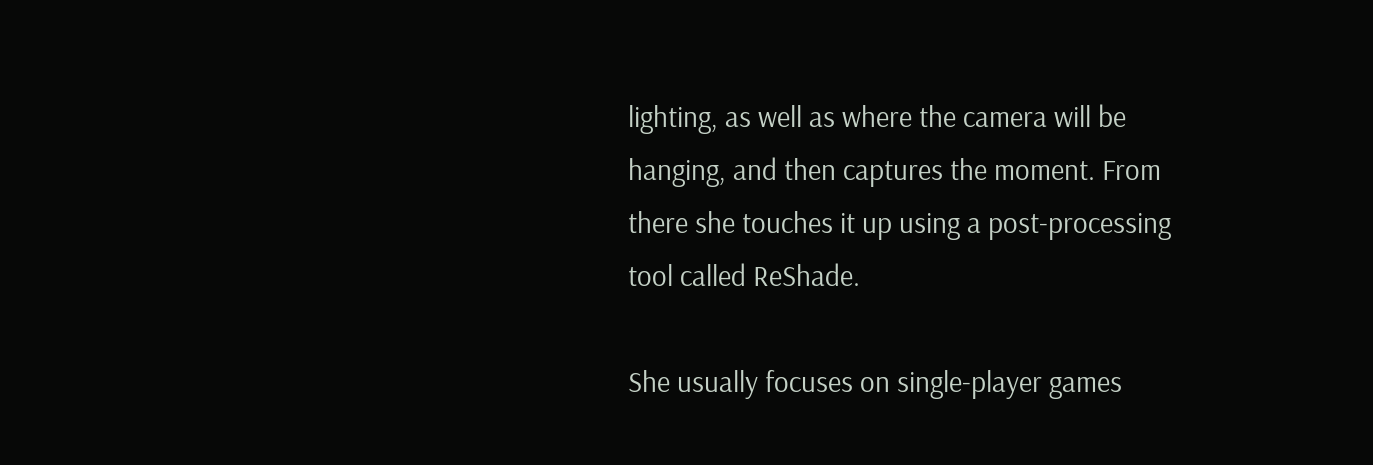lighting, as well as where the camera will be hanging, and then captures the moment. From there she touches it up using a post-processing tool called ReShade.

She usually focuses on single-player games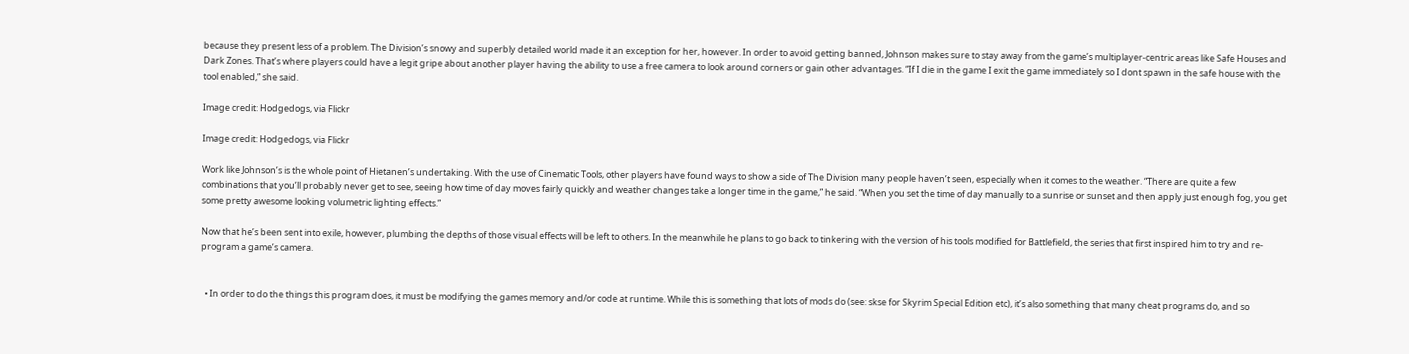because they present less of a problem. The Division’s snowy and superbly detailed world made it an exception for her, however. In order to avoid getting banned, Johnson makes sure to stay away from the game’s multiplayer-centric areas like Safe Houses and Dark Zones. That’s where players could have a legit gripe about another player having the ability to use a free camera to look around corners or gain other advantages. “If I die in the game I exit the game immediately so I dont spawn in the safe house with the tool enabled,” she said.

Image credit: Hodgedogs, via Flickr

Image credit: Hodgedogs, via Flickr

Work like Johnson’s is the whole point of Hietanen’s undertaking. With the use of Cinematic Tools, other players have found ways to show a side of The Division many people haven’t seen, especially when it comes to the weather. “There are quite a few combinations that you’ll probably never get to see, seeing how time of day moves fairly quickly and weather changes take a longer time in the game,” he said. “When you set the time of day manually to a sunrise or sunset and then apply just enough fog, you get some pretty awesome looking volumetric lighting effects.”

Now that he’s been sent into exile, however, plumbing the depths of those visual effects will be left to others. In the meanwhile he plans to go back to tinkering with the version of his tools modified for Battlefield, the series that first inspired him to try and re-program a game’s camera.


  • In order to do the things this program does, it must be modifying the games memory and/or code at runtime. While this is something that lots of mods do (see: skse for Skyrim Special Edition etc), it’s also something that many cheat programs do, and so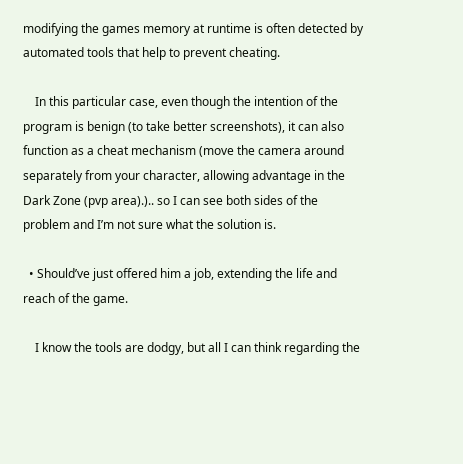modifying the games memory at runtime is often detected by automated tools that help to prevent cheating.

    In this particular case, even though the intention of the program is benign (to take better screenshots), it can also function as a cheat mechanism (move the camera around separately from your character, allowing advantage in the Dark Zone (pvp area).).. so I can see both sides of the problem and I’m not sure what the solution is.

  • Should’ve just offered him a job, extending the life and reach of the game.

    I know the tools are dodgy, but all I can think regarding the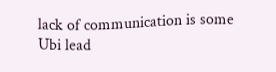lack of communication is some Ubi lead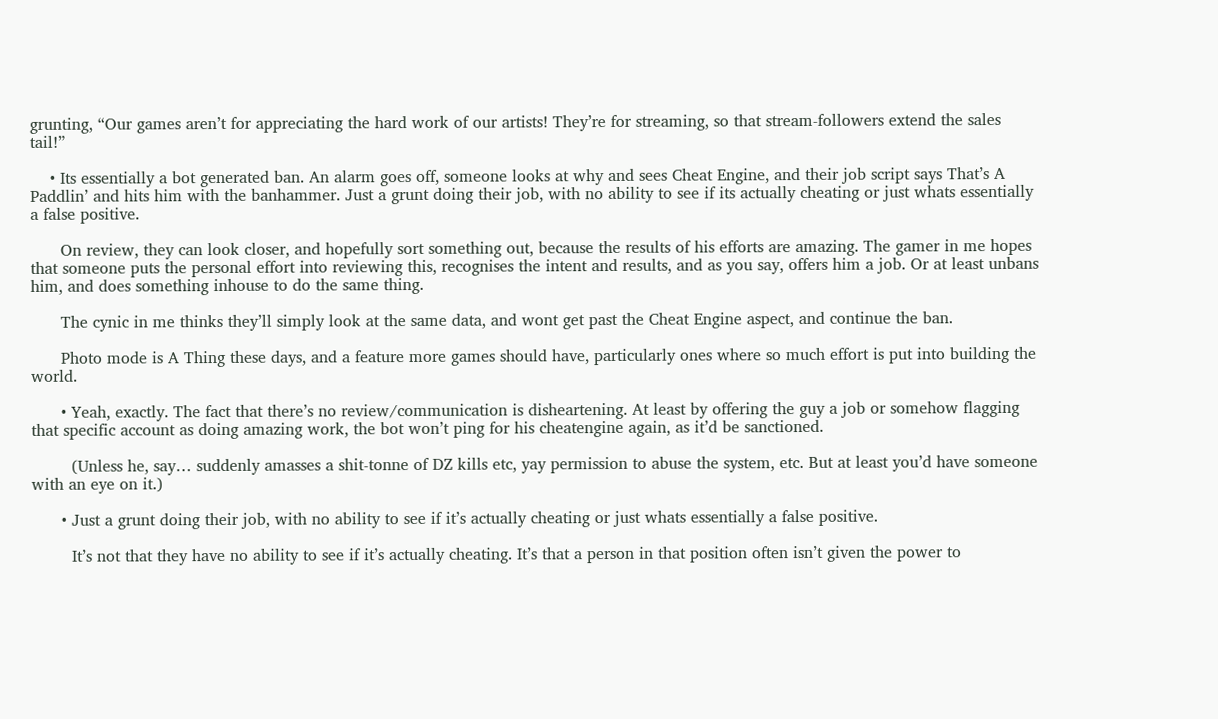grunting, “Our games aren’t for appreciating the hard work of our artists! They’re for streaming, so that stream-followers extend the sales tail!”

    • Its essentially a bot generated ban. An alarm goes off, someone looks at why and sees Cheat Engine, and their job script says That’s A Paddlin’ and hits him with the banhammer. Just a grunt doing their job, with no ability to see if its actually cheating or just whats essentially a false positive.

      On review, they can look closer, and hopefully sort something out, because the results of his efforts are amazing. The gamer in me hopes that someone puts the personal effort into reviewing this, recognises the intent and results, and as you say, offers him a job. Or at least unbans him, and does something inhouse to do the same thing.

      The cynic in me thinks they’ll simply look at the same data, and wont get past the Cheat Engine aspect, and continue the ban.

      Photo mode is A Thing these days, and a feature more games should have, particularly ones where so much effort is put into building the world.

      • Yeah, exactly. The fact that there’s no review/communication is disheartening. At least by offering the guy a job or somehow flagging that specific account as doing amazing work, the bot won’t ping for his cheatengine again, as it’d be sanctioned.

        (Unless he, say… suddenly amasses a shit-tonne of DZ kills etc, yay permission to abuse the system, etc. But at least you’d have someone with an eye on it.)

      • Just a grunt doing their job, with no ability to see if it’s actually cheating or just whats essentially a false positive.

        It’s not that they have no ability to see if it’s actually cheating. It’s that a person in that position often isn’t given the power to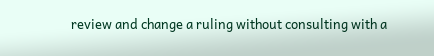review and change a ruling without consulting with a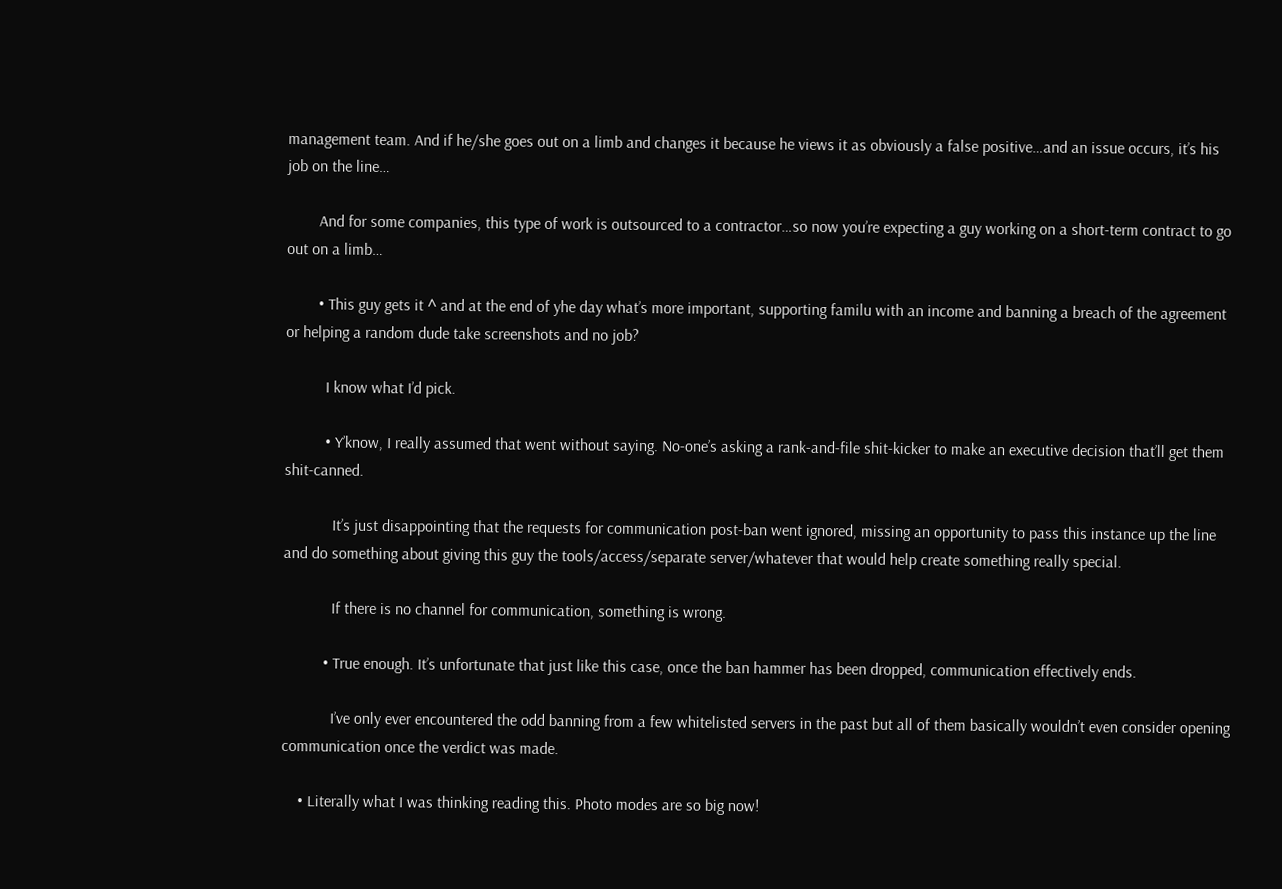management team. And if he/she goes out on a limb and changes it because he views it as obviously a false positive…and an issue occurs, it’s his job on the line…

        And for some companies, this type of work is outsourced to a contractor…so now you’re expecting a guy working on a short-term contract to go out on a limb…

        • This guy gets it ^ and at the end of yhe day what’s more important, supporting familu with an income and banning a breach of the agreement or helping a random dude take screenshots and no job?

          I know what I’d pick.

          • Y’know, I really assumed that went without saying. No-one’s asking a rank-and-file shit-kicker to make an executive decision that’ll get them shit-canned.

            It’s just disappointing that the requests for communication post-ban went ignored, missing an opportunity to pass this instance up the line and do something about giving this guy the tools/access/separate server/whatever that would help create something really special.

            If there is no channel for communication, something is wrong.

          • True enough. It’s unfortunate that just like this case, once the ban hammer has been dropped, communication effectively ends.

            I’ve only ever encountered the odd banning from a few whitelisted servers in the past but all of them basically wouldn’t even consider opening communication once the verdict was made.

    • Literally what I was thinking reading this. Photo modes are so big now!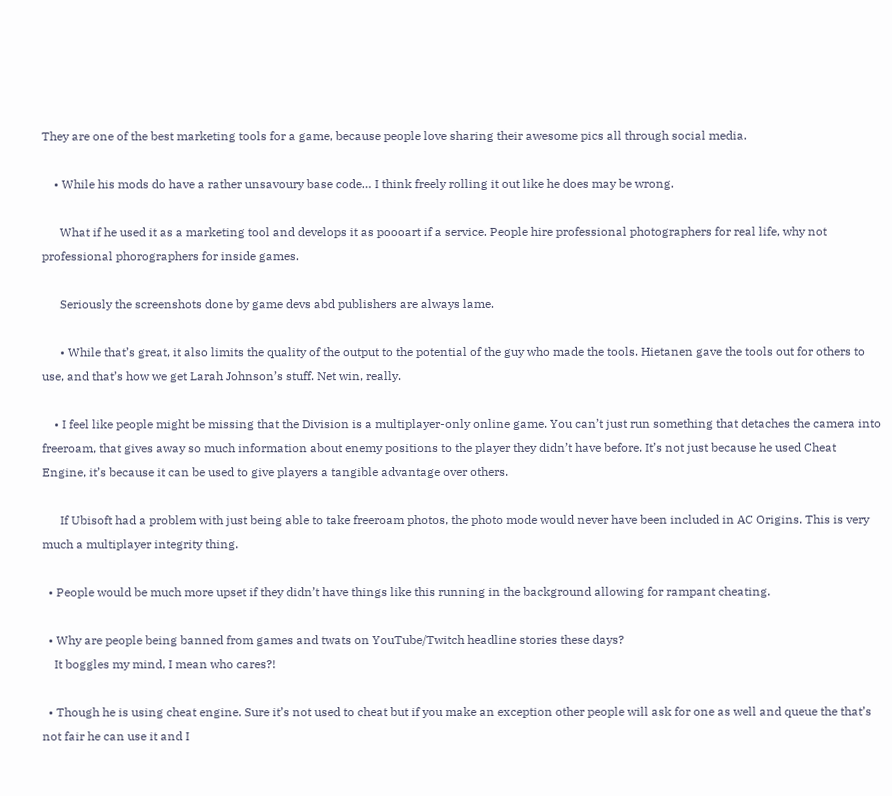They are one of the best marketing tools for a game, because people love sharing their awesome pics all through social media.

    • While his mods do have a rather unsavoury base code… I think freely rolling it out like he does may be wrong.

      What if he used it as a marketing tool and develops it as poooart if a service. People hire professional photographers for real life, why not professional phorographers for inside games.

      Seriously the screenshots done by game devs abd publishers are always lame.

      • While that’s great, it also limits the quality of the output to the potential of the guy who made the tools. Hietanen gave the tools out for others to use, and that’s how we get Larah Johnson’s stuff. Net win, really.

    • I feel like people might be missing that the Division is a multiplayer-only online game. You can’t just run something that detaches the camera into freeroam, that gives away so much information about enemy positions to the player they didn’t have before. It’s not just because he used Cheat Engine, it’s because it can be used to give players a tangible advantage over others.

      If Ubisoft had a problem with just being able to take freeroam photos, the photo mode would never have been included in AC Origins. This is very much a multiplayer integrity thing.

  • People would be much more upset if they didn’t have things like this running in the background allowing for rampant cheating.

  • Why are people being banned from games and twats on YouTube/Twitch headline stories these days?
    It boggles my mind, I mean who cares?!

  • Though he is using cheat engine. Sure it’s not used to cheat but if you make an exception other people will ask for one as well and queue the that’s not fair he can use it and I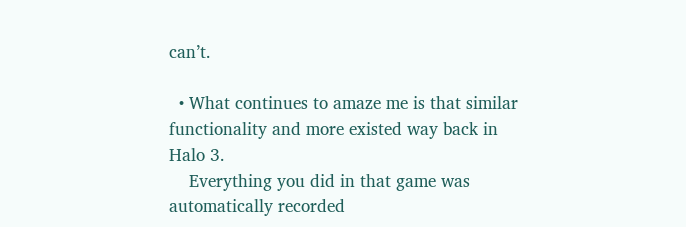can’t.

  • What continues to amaze me is that similar functionality and more existed way back in Halo 3.
    Everything you did in that game was automatically recorded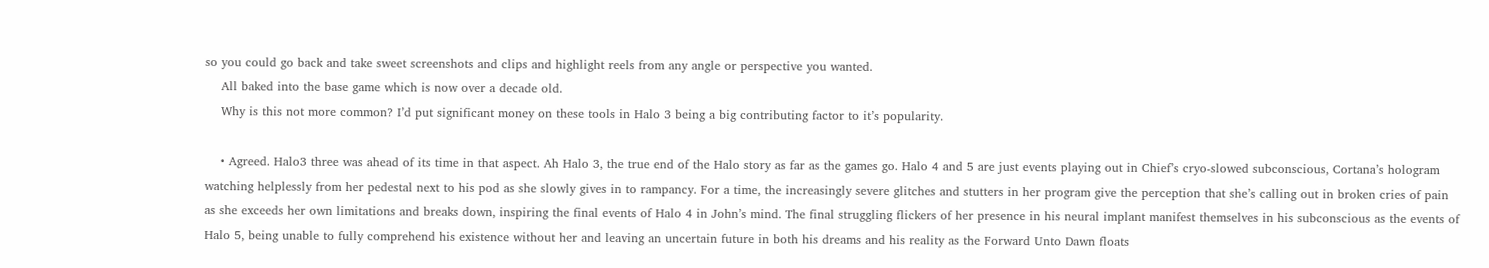so you could go back and take sweet screenshots and clips and highlight reels from any angle or perspective you wanted.
    All baked into the base game which is now over a decade old.
    Why is this not more common? I’d put significant money on these tools in Halo 3 being a big contributing factor to it’s popularity.

    • Agreed. Halo3 three was ahead of its time in that aspect. Ah Halo 3, the true end of the Halo story as far as the games go. Halo 4 and 5 are just events playing out in Chief’s cryo-slowed subconscious, Cortana’s hologram watching helplessly from her pedestal next to his pod as she slowly gives in to rampancy. For a time, the increasingly severe glitches and stutters in her program give the perception that she’s calling out in broken cries of pain as she exceeds her own limitations and breaks down, inspiring the final events of Halo 4 in John’s mind. The final struggling flickers of her presence in his neural implant manifest themselves in his subconscious as the events of Halo 5, being unable to fully comprehend his existence without her and leaving an uncertain future in both his dreams and his reality as the Forward Unto Dawn floats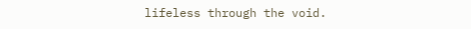lifeless through the void.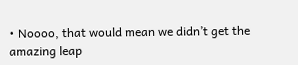• Noooo, that would mean we didn’t get the amazing leap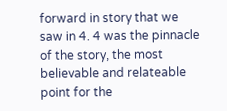forward in story that we saw in 4. 4 was the pinnacle of the story, the most believable and relateable point for the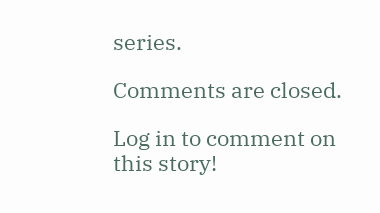series.

Comments are closed.

Log in to comment on this story!